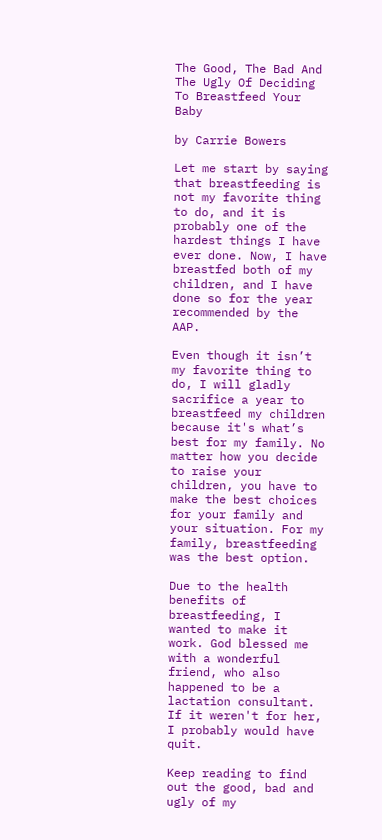The Good, The Bad And The Ugly Of Deciding To Breastfeed Your Baby

by Carrie Bowers

Let me start by saying that breastfeeding is not my favorite thing to do, and it is probably one of the hardest things I have ever done. Now, I have breastfed both of my children, and I have done so for the year recommended by the AAP.

Even though it isn’t my favorite thing to do, I will gladly sacrifice a year to breastfeed my children because it's what’s best for my family. No matter how you decide to raise your children, you have to make the best choices for your family and your situation. For my family, breastfeeding was the best option.

Due to the health benefits of breastfeeding, I wanted to make it work. God blessed me with a wonderful friend, who also happened to be a lactation consultant. If it weren't for her, I probably would have quit.

Keep reading to find out the good, bad and ugly of my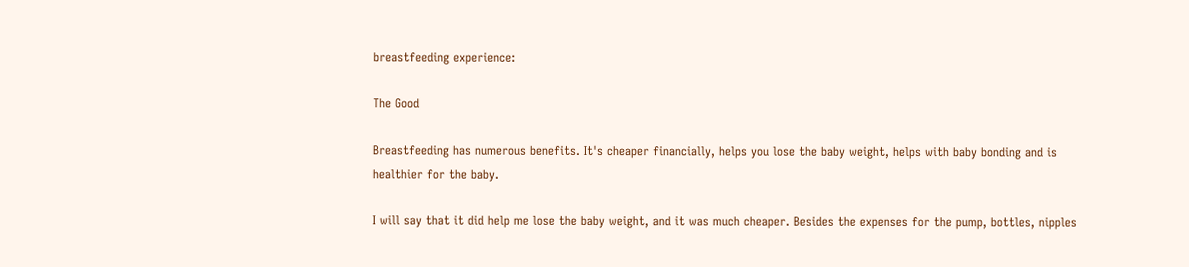breastfeeding experience:

The Good

Breastfeeding has numerous benefits. It's cheaper financially, helps you lose the baby weight, helps with baby bonding and is healthier for the baby.

I will say that it did help me lose the baby weight, and it was much cheaper. Besides the expenses for the pump, bottles, nipples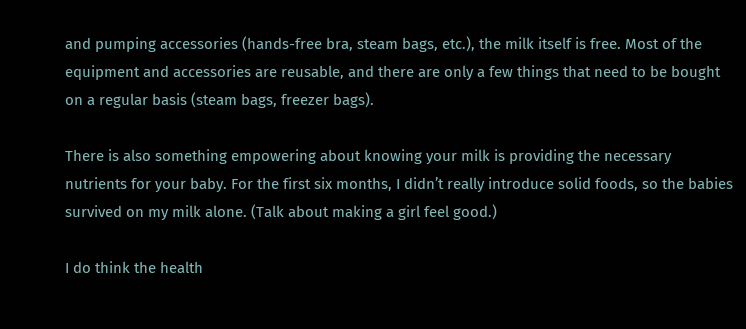and pumping accessories (hands-free bra, steam bags, etc.), the milk itself is free. Most of the equipment and accessories are reusable, and there are only a few things that need to be bought on a regular basis (steam bags, freezer bags).

There is also something empowering about knowing your milk is providing the necessary nutrients for your baby. For the first six months, I didn’t really introduce solid foods, so the babies survived on my milk alone. (Talk about making a girl feel good.)

I do think the health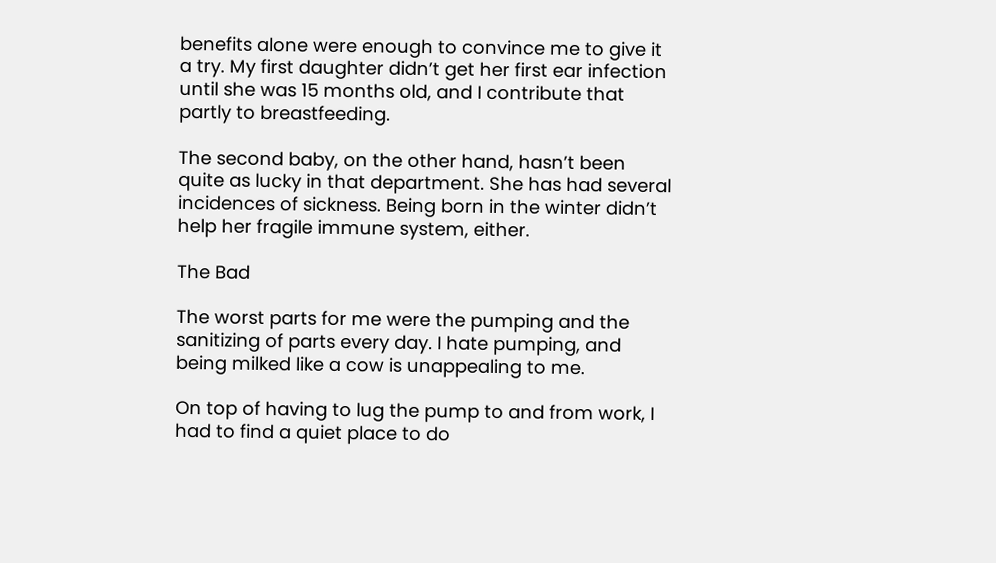benefits alone were enough to convince me to give it a try. My first daughter didn’t get her first ear infection until she was 15 months old, and I contribute that partly to breastfeeding.

The second baby, on the other hand, hasn’t been quite as lucky in that department. She has had several incidences of sickness. Being born in the winter didn’t help her fragile immune system, either.

The Bad

The worst parts for me were the pumping and the sanitizing of parts every day. I hate pumping, and being milked like a cow is unappealing to me.

On top of having to lug the pump to and from work, I had to find a quiet place to do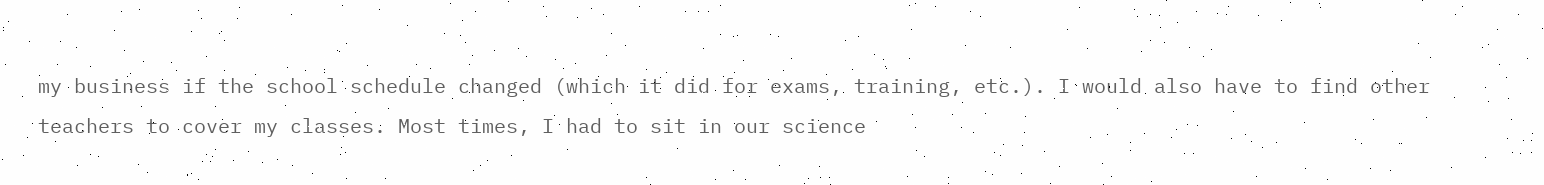my business if the school schedule changed (which it did for exams, training, etc.). I would also have to find other teachers to cover my classes. Most times, I had to sit in our science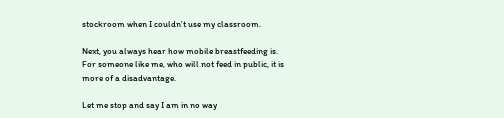stockroom when I couldn’t use my classroom.

Next, you always hear how mobile breastfeeding is. For someone like me, who will not feed in public, it is more of a disadvantage.

Let me stop and say I am in no way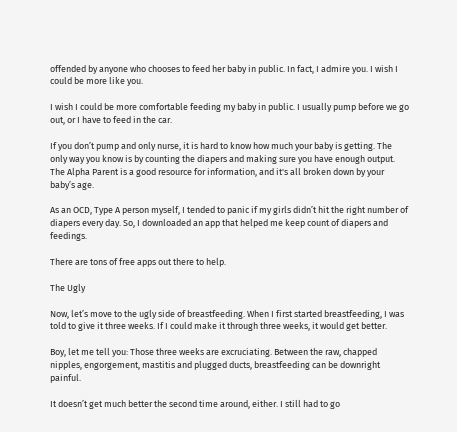offended by anyone who chooses to feed her baby in public. In fact, I admire you. I wish I could be more like you.

I wish I could be more comfortable feeding my baby in public. I usually pump before we go out, or I have to feed in the car.

If you don’t pump and only nurse, it is hard to know how much your baby is getting. The only way you know is by counting the diapers and making sure you have enough output. The Alpha Parent is a good resource for information, and it's all broken down by your baby’s age.

As an OCD, Type A person myself, I tended to panic if my girls didn’t hit the right number of diapers every day. So, I downloaded an app that helped me keep count of diapers and feedings.

There are tons of free apps out there to help.

The Ugly

Now, let’s move to the ugly side of breastfeeding. When I first started breastfeeding, I was told to give it three weeks. If I could make it through three weeks, it would get better.

Boy, let me tell you: Those three weeks are excruciating. Between the raw, chapped nipples, engorgement, mastitis and plugged ducts, breastfeeding can be downright painful.

It doesn’t get much better the second time around, either. I still had to go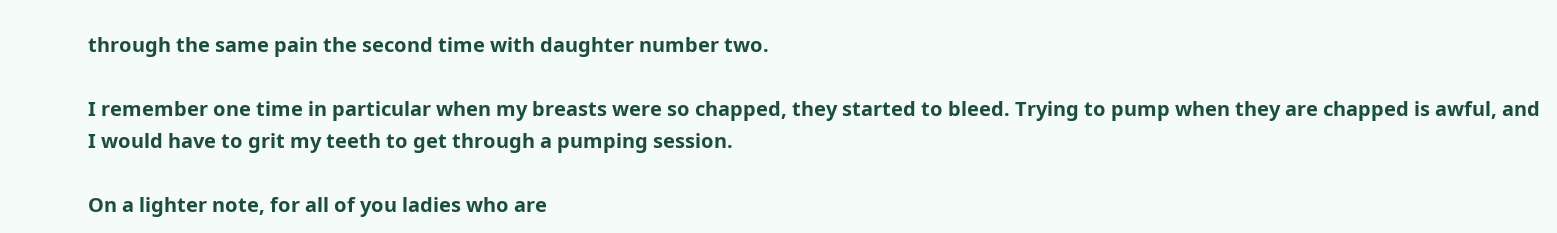through the same pain the second time with daughter number two.

I remember one time in particular when my breasts were so chapped, they started to bleed. Trying to pump when they are chapped is awful, and I would have to grit my teeth to get through a pumping session.

On a lighter note, for all of you ladies who are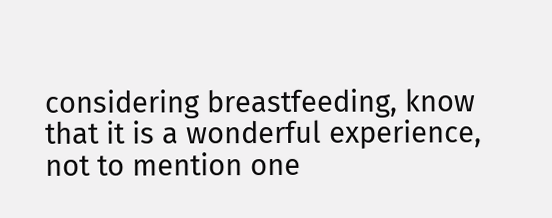considering breastfeeding, know that it is a wonderful experience, not to mention one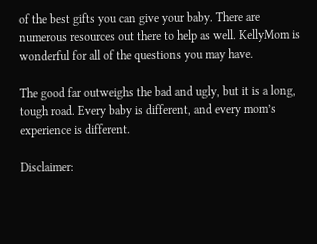of the best gifts you can give your baby. There are numerous resources out there to help as well. KellyMom is wonderful for all of the questions you may have.

The good far outweighs the bad and ugly, but it is a long, tough road. Every baby is different, and every mom’s experience is different.

Disclaimer: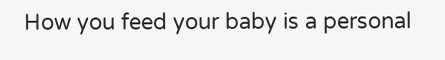How you feed your baby is a personal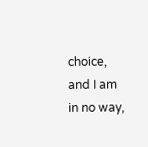choice, and I am in no way,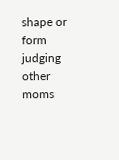shape or form judging other moms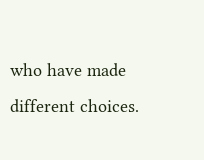who have made different choices.